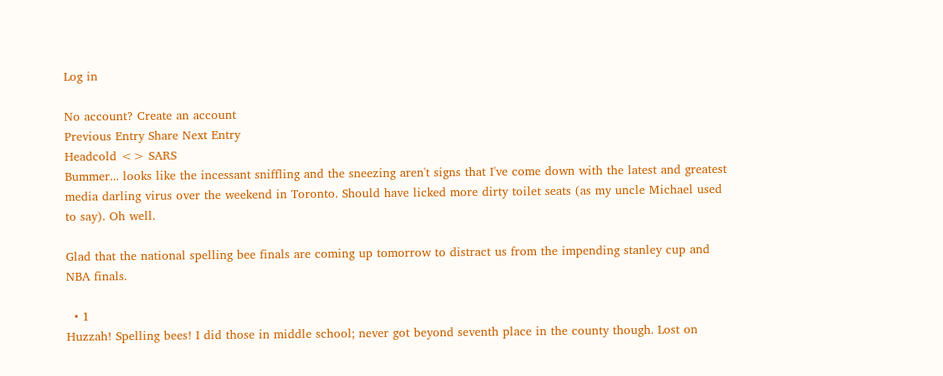Log in

No account? Create an account
Previous Entry Share Next Entry
Headcold <> SARS
Bummer... looks like the incessant sniffling and the sneezing aren't signs that I've come down with the latest and greatest media darling virus over the weekend in Toronto. Should have licked more dirty toilet seats (as my uncle Michael used to say). Oh well.

Glad that the national spelling bee finals are coming up tomorrow to distract us from the impending stanley cup and NBA finals.

  • 1
Huzzah! Spelling bees! I did those in middle school; never got beyond seventh place in the county though. Lost on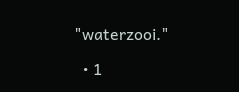"waterzooi."

  • 1